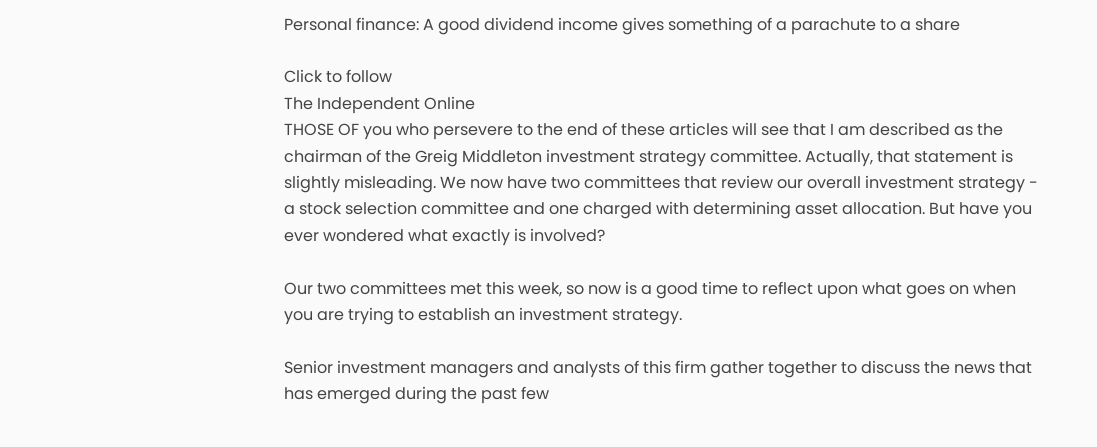Personal finance: A good dividend income gives something of a parachute to a share

Click to follow
The Independent Online
THOSE OF you who persevere to the end of these articles will see that I am described as the chairman of the Greig Middleton investment strategy committee. Actually, that statement is slightly misleading. We now have two committees that review our overall investment strategy - a stock selection committee and one charged with determining asset allocation. But have you ever wondered what exactly is involved?

Our two committees met this week, so now is a good time to reflect upon what goes on when you are trying to establish an investment strategy.

Senior investment managers and analysts of this firm gather together to discuss the news that has emerged during the past few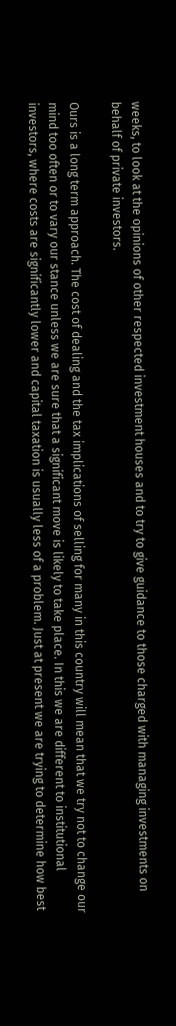weeks, to look at the opinions of other respected investment houses and to try to give guidance to those charged with managing investments on behalf of private investors.

Ours is a long term approach. The cost of dealing and the tax implications of selling for many in this country will mean that we try not to change our mind too often or to vary our stance unless we are sure that a significant move is likely to take place. In this we are different to institutional investors, where costs are significantly lower and capital taxation is usually less of a problem. Just at present we are trying to determine how best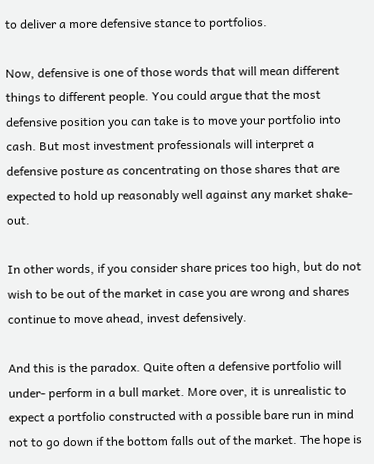to deliver a more defensive stance to portfolios.

Now, defensive is one of those words that will mean different things to different people. You could argue that the most defensive position you can take is to move your portfolio into cash. But most investment professionals will interpret a defensive posture as concentrating on those shares that are expected to hold up reasonably well against any market shake-out.

In other words, if you consider share prices too high, but do not wish to be out of the market in case you are wrong and shares continue to move ahead, invest defensively.

And this is the paradox. Quite often a defensive portfolio will under- perform in a bull market. More over, it is unrealistic to expect a portfolio constructed with a possible bare run in mind not to go down if the bottom falls out of the market. The hope is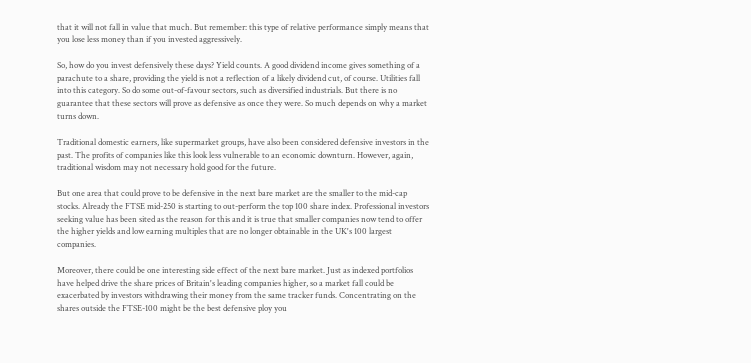that it will not fall in value that much. But remember: this type of relative performance simply means that you lose less money than if you invested aggressively.

So, how do you invest defensively these days? Yield counts. A good dividend income gives something of a parachute to a share, providing the yield is not a reflection of a likely dividend cut, of course. Utilities fall into this category. So do some out-of-favour sectors, such as diversified industrials. But there is no guarantee that these sectors will prove as defensive as once they were. So much depends on why a market turns down.

Traditional domestic earners, like supermarket groups, have also been considered defensive investors in the past. The profits of companies like this look less vulnerable to an economic downturn. However, again, traditional wisdom may not necessary hold good for the future.

But one area that could prove to be defensive in the next bare market are the smaller to the mid-cap stocks. Already the FTSE mid-250 is starting to out-perform the top 100 share index. Professional investors seeking value has been sited as the reason for this and it is true that smaller companies now tend to offer the higher yields and low earning multiples that are no longer obtainable in the UK's 100 largest companies.

Moreover, there could be one interesting side effect of the next bare market. Just as indexed portfolios have helped drive the share prices of Britain's leading companies higher, so a market fall could be exacerbated by investors withdrawing their money from the same tracker funds. Concentrating on the shares outside the FTSE-100 might be the best defensive ploy you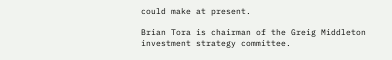could make at present.

Brian Tora is chairman of the Greig Middleton investment strategy committee.